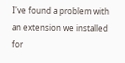I've found a problem with an extension we installed for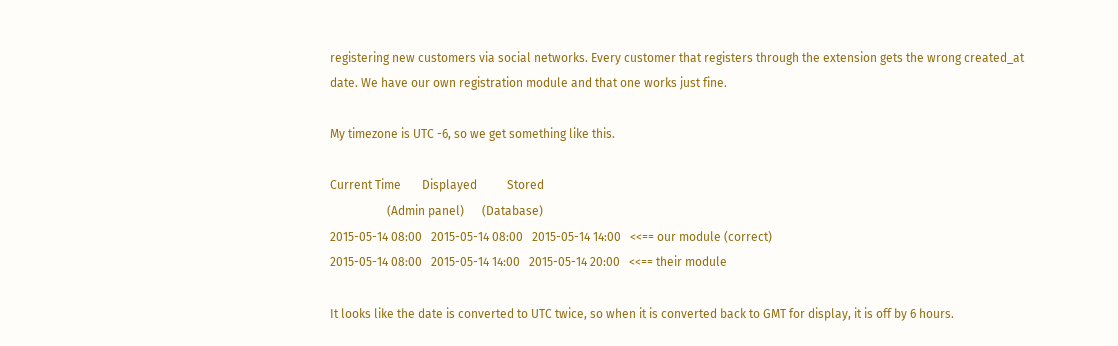registering new customers via social networks. Every customer that registers through the extension gets the wrong created_at date. We have our own registration module and that one works just fine.

My timezone is UTC -6, so we get something like this.

Current Time       Displayed          Stored
                   (Admin panel)      (Database)
2015-05-14 08:00   2015-05-14 08:00   2015-05-14 14:00   <<== our module (correct)
2015-05-14 08:00   2015-05-14 14:00   2015-05-14 20:00   <<== their module

It looks like the date is converted to UTC twice, so when it is converted back to GMT for display, it is off by 6 hours.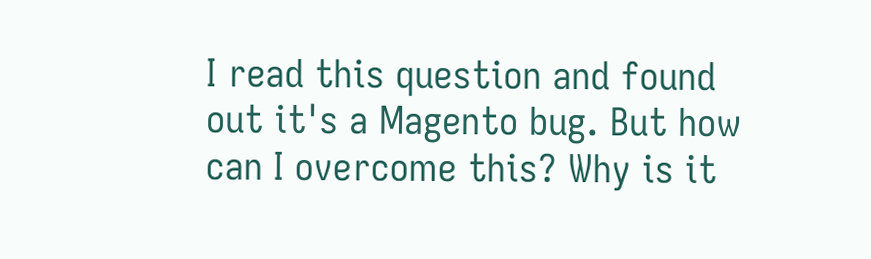I read this question and found out it's a Magento bug. But how can I overcome this? Why is it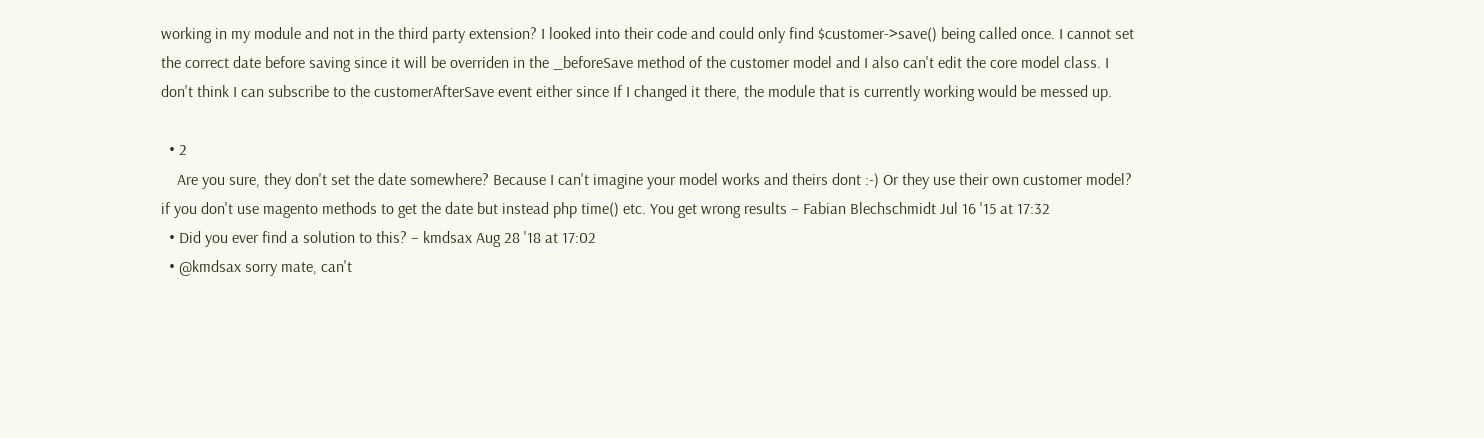working in my module and not in the third party extension? I looked into their code and could only find $customer->save() being called once. I cannot set the correct date before saving since it will be overriden in the _beforeSave method of the customer model and I also can't edit the core model class. I don't think I can subscribe to the customerAfterSave event either since If I changed it there, the module that is currently working would be messed up.

  • 2
    Are you sure, they don't set the date somewhere? Because I can't imagine your model works and theirs dont :-) Or they use their own customer model? if you don't use magento methods to get the date but instead php time() etc. You get wrong results – Fabian Blechschmidt Jul 16 '15 at 17:32
  • Did you ever find a solution to this? – kmdsax Aug 28 '18 at 17:02
  • @kmdsax sorry mate, can't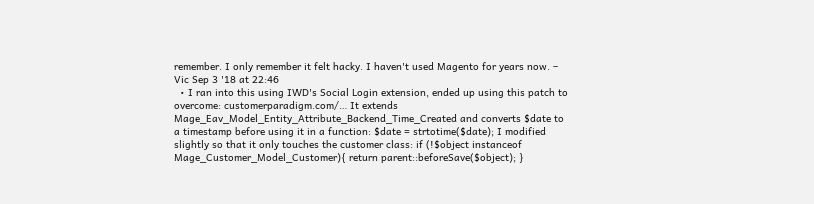remember. I only remember it felt hacky. I haven't used Magento for years now. – Vic Sep 3 '18 at 22:46
  • I ran into this using IWD's Social Login extension, ended up using this patch to overcome: customerparadigm.com/… It extends Mage_Eav_Model_Entity_Attribute_Backend_Time_Created and converts $date to a timestamp before using it in a function: $date = strtotime($date); I modified slightly so that it only touches the customer class: if (!$object instanceof Mage_Customer_Model_Customer){ return parent::beforeSave($object); }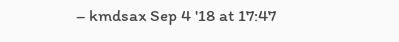– kmdsax Sep 4 '18 at 17:47